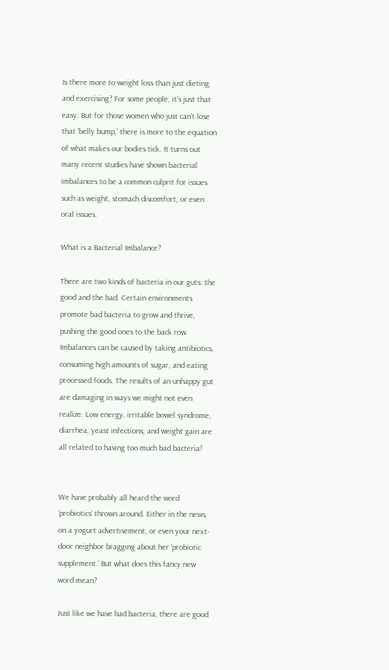Is there more to weight loss than just dieting and exercising? For some people, it’s just that easy. But for those women who just can’t lose that ‘belly bump,’ there is more to the equation of what makes our bodies tick. It turns out many recent studies have shown bacterial imbalances to be a common culprit for issues such as weight, stomach discomfort, or even oral issues.

What is a Bacterial Imbalance?

There are two kinds of bacteria in our guts: the good and the bad. Certain environments promote bad bacteria to grow and thrive, pushing the good ones to the back row. Imbalances can be caused by taking antibiotics, consuming high amounts of sugar, and eating processed foods. The results of an unhappy gut are damaging in ways we might not even realize. Low energy, irritable bowel syndrome, diarrhea, yeast infections, and weight gain are all related to having too much bad bacteria!


We have probably all heard the word ‘probiotics’ thrown around. Either in the news, on a yogurt advertisement, or even your next-door neighbor bragging about her ‘probiotic supplement.’ But what does this fancy new word mean?

Just like we have bad bacteria, there are good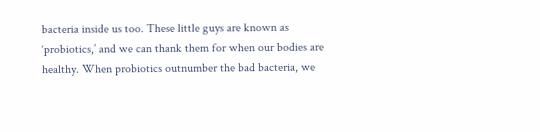bacteria inside us too. These little guys are known as ‘probiotics,’ and we can thank them for when our bodies are healthy. When probiotics outnumber the bad bacteria, we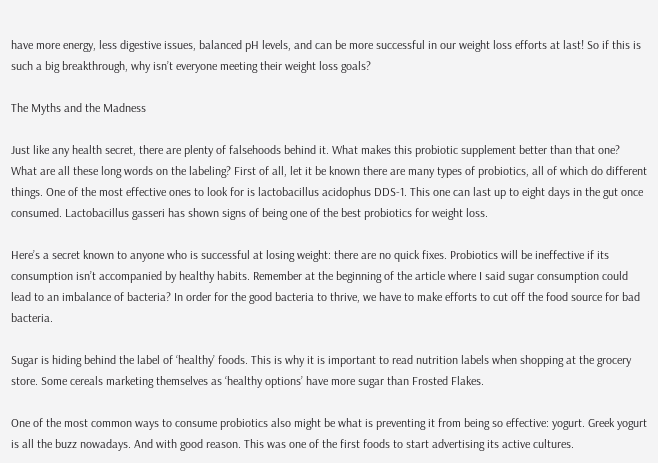have more energy, less digestive issues, balanced pH levels, and can be more successful in our weight loss efforts at last! So if this is such a big breakthrough, why isn’t everyone meeting their weight loss goals?

The Myths and the Madness

Just like any health secret, there are plenty of falsehoods behind it. What makes this probiotic supplement better than that one? What are all these long words on the labeling? First of all, let it be known there are many types of probiotics, all of which do different things. One of the most effective ones to look for is lactobacillus acidophus DDS-1. This one can last up to eight days in the gut once consumed. Lactobacillus gasseri has shown signs of being one of the best probiotics for weight loss.

Here’s a secret known to anyone who is successful at losing weight: there are no quick fixes. Probiotics will be ineffective if its consumption isn’t accompanied by healthy habits. Remember at the beginning of the article where I said sugar consumption could lead to an imbalance of bacteria? In order for the good bacteria to thrive, we have to make efforts to cut off the food source for bad bacteria.

Sugar is hiding behind the label of ‘healthy’ foods. This is why it is important to read nutrition labels when shopping at the grocery store. Some cereals marketing themselves as ‘healthy options’ have more sugar than Frosted Flakes.

One of the most common ways to consume probiotics also might be what is preventing it from being so effective: yogurt. Greek yogurt is all the buzz nowadays. And with good reason. This was one of the first foods to start advertising its active cultures.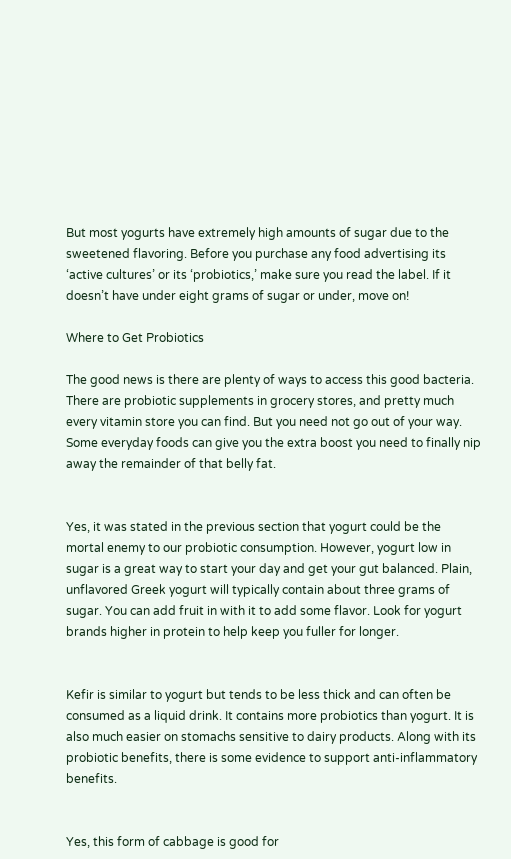But most yogurts have extremely high amounts of sugar due to the sweetened flavoring. Before you purchase any food advertising its ‘active cultures’ or its ‘probiotics,’ make sure you read the label. If it doesn’t have under eight grams of sugar or under, move on!

Where to Get Probiotics

The good news is there are plenty of ways to access this good bacteria. There are probiotic supplements in grocery stores, and pretty much every vitamin store you can find. But you need not go out of your way. Some everyday foods can give you the extra boost you need to finally nip away the remainder of that belly fat.


Yes, it was stated in the previous section that yogurt could be the mortal enemy to our probiotic consumption. However, yogurt low in sugar is a great way to start your day and get your gut balanced. Plain, unflavored Greek yogurt will typically contain about three grams of sugar. You can add fruit in with it to add some flavor. Look for yogurt brands higher in protein to help keep you fuller for longer.


Kefir is similar to yogurt but tends to be less thick and can often be consumed as a liquid drink. It contains more probiotics than yogurt. It is also much easier on stomachs sensitive to dairy products. Along with its probiotic benefits, there is some evidence to support anti-inflammatory benefits.


Yes, this form of cabbage is good for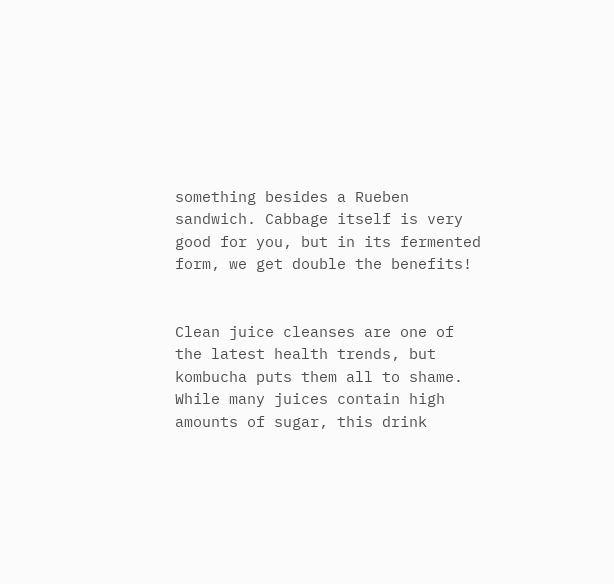something besides a Rueben sandwich. Cabbage itself is very good for you, but in its fermented form, we get double the benefits!


Clean juice cleanses are one of the latest health trends, but kombucha puts them all to shame. While many juices contain high amounts of sugar, this drink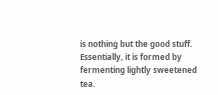is nothing but the good stuff. Essentially, it is formed by fermenting lightly sweetened tea.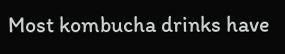Most kombucha drinks have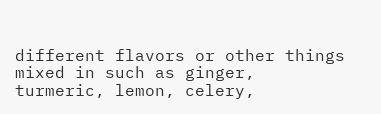different flavors or other things mixed in such as ginger, turmeric, lemon, celery,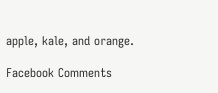apple, kale, and orange.

Facebook Comments